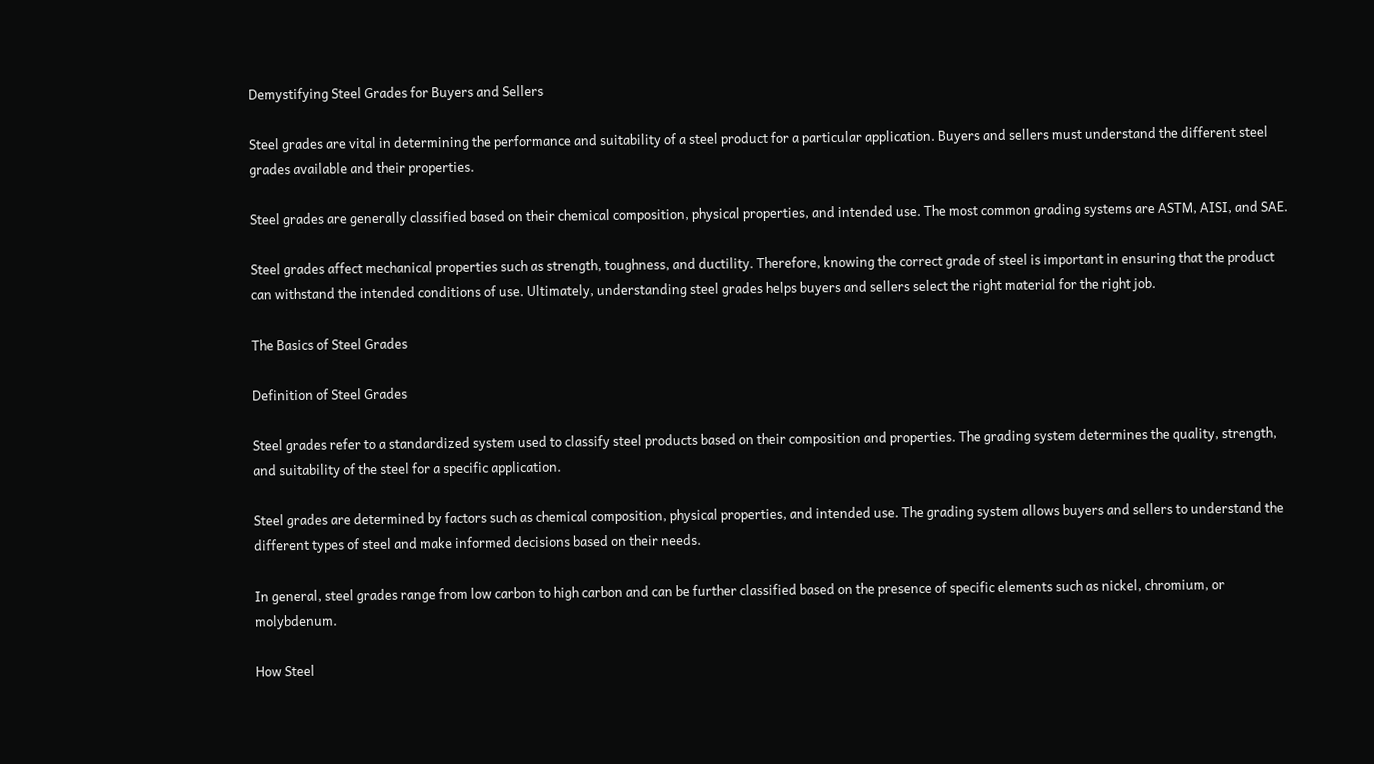Demystifying Steel Grades for Buyers and Sellers

Steel grades are vital in determining the performance and suitability of a steel product for a particular application. Buyers and sellers must understand the different steel grades available and their properties.

Steel grades are generally classified based on their chemical composition, physical properties, and intended use. The most common grading systems are ASTM, AISI, and SAE.

Steel grades affect mechanical properties such as strength, toughness, and ductility. Therefore, knowing the correct grade of steel is important in ensuring that the product can withstand the intended conditions of use. Ultimately, understanding steel grades helps buyers and sellers select the right material for the right job.

The Basics of Steel Grades

Definition of Steel Grades

Steel grades refer to a standardized system used to classify steel products based on their composition and properties. The grading system determines the quality, strength, and suitability of the steel for a specific application.

Steel grades are determined by factors such as chemical composition, physical properties, and intended use. The grading system allows buyers and sellers to understand the different types of steel and make informed decisions based on their needs.

In general, steel grades range from low carbon to high carbon and can be further classified based on the presence of specific elements such as nickel, chromium, or molybdenum.

How Steel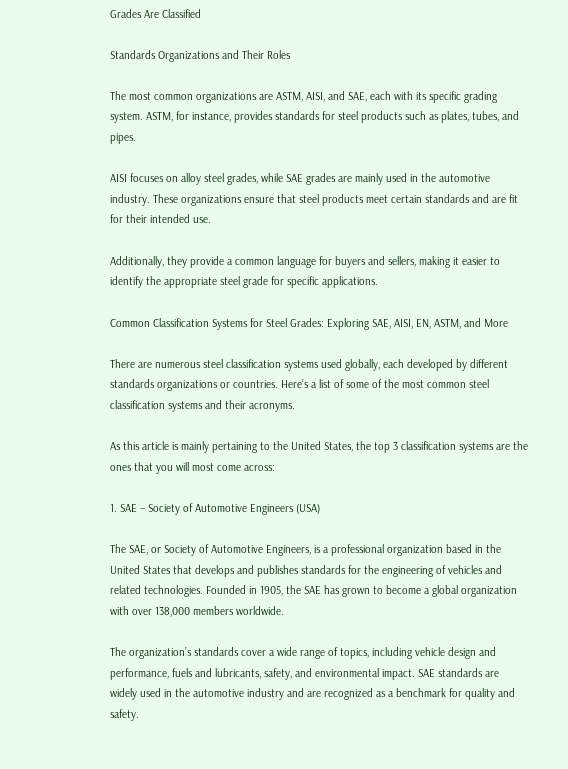Grades Are Classified

Standards Organizations and Their Roles

The most common organizations are ASTM, AISI, and SAE, each with its specific grading system. ASTM, for instance, provides standards for steel products such as plates, tubes, and pipes.

AISI focuses on alloy steel grades, while SAE grades are mainly used in the automotive industry. These organizations ensure that steel products meet certain standards and are fit for their intended use.

Additionally, they provide a common language for buyers and sellers, making it easier to identify the appropriate steel grade for specific applications.

Common Classification Systems for Steel Grades: Exploring SAE, AISI, EN, ASTM, and More

There are numerous steel classification systems used globally, each developed by different standards organizations or countries. Here’s a list of some of the most common steel classification systems and their acronyms.

As this article is mainly pertaining to the United States, the top 3 classification systems are the ones that you will most come across:

1. SAE – Society of Automotive Engineers (USA)

The SAE, or Society of Automotive Engineers, is a professional organization based in the United States that develops and publishes standards for the engineering of vehicles and related technologies. Founded in 1905, the SAE has grown to become a global organization with over 138,000 members worldwide.

The organization’s standards cover a wide range of topics, including vehicle design and performance, fuels and lubricants, safety, and environmental impact. SAE standards are widely used in the automotive industry and are recognized as a benchmark for quality and safety.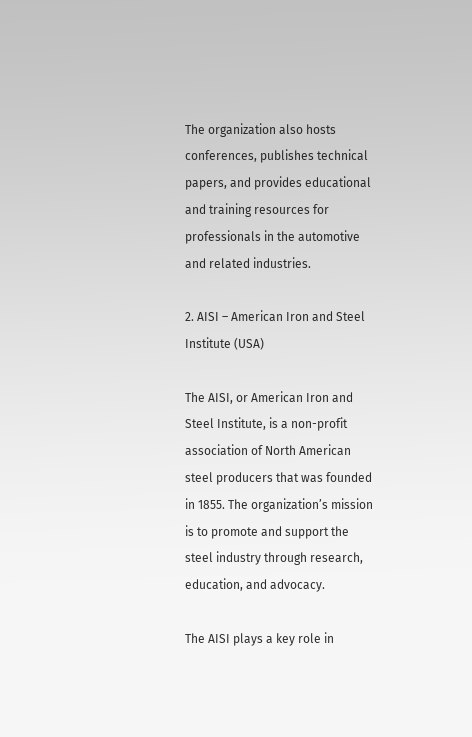The organization also hosts conferences, publishes technical papers, and provides educational and training resources for professionals in the automotive and related industries.

2. AISI – American Iron and Steel Institute (USA)

The AISI, or American Iron and Steel Institute, is a non-profit association of North American steel producers that was founded in 1855. The organization’s mission is to promote and support the steel industry through research, education, and advocacy.

The AISI plays a key role in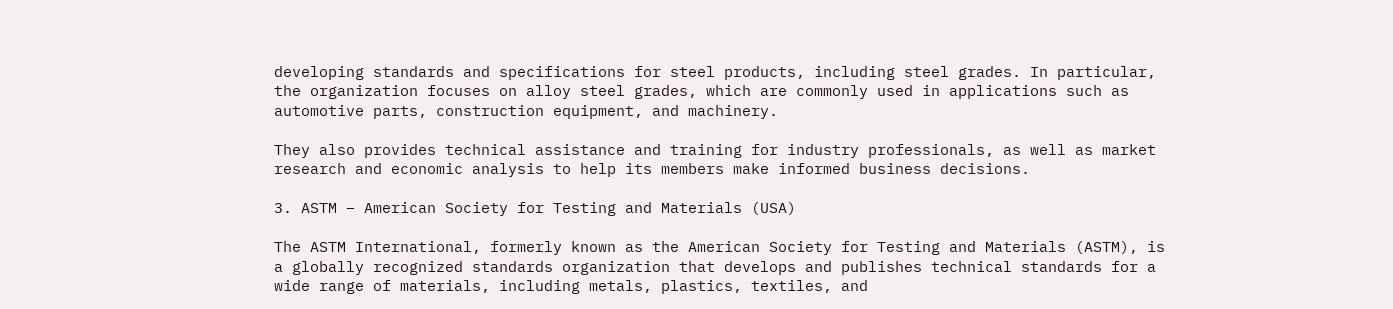developing standards and specifications for steel products, including steel grades. In particular, the organization focuses on alloy steel grades, which are commonly used in applications such as automotive parts, construction equipment, and machinery.

They also provides technical assistance and training for industry professionals, as well as market research and economic analysis to help its members make informed business decisions.

3. ASTM – American Society for Testing and Materials (USA)

The ASTM International, formerly known as the American Society for Testing and Materials (ASTM), is a globally recognized standards organization that develops and publishes technical standards for a wide range of materials, including metals, plastics, textiles, and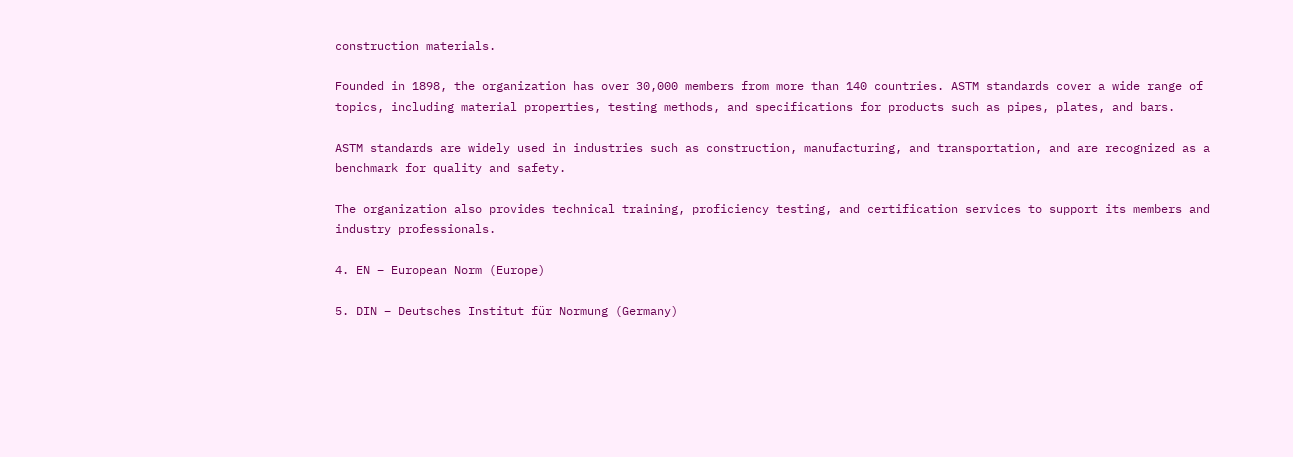construction materials.

Founded in 1898, the organization has over 30,000 members from more than 140 countries. ASTM standards cover a wide range of topics, including material properties, testing methods, and specifications for products such as pipes, plates, and bars.

ASTM standards are widely used in industries such as construction, manufacturing, and transportation, and are recognized as a benchmark for quality and safety.

The organization also provides technical training, proficiency testing, and certification services to support its members and industry professionals.

4. EN – European Norm (Europe)

5. DIN – Deutsches Institut für Normung (Germany)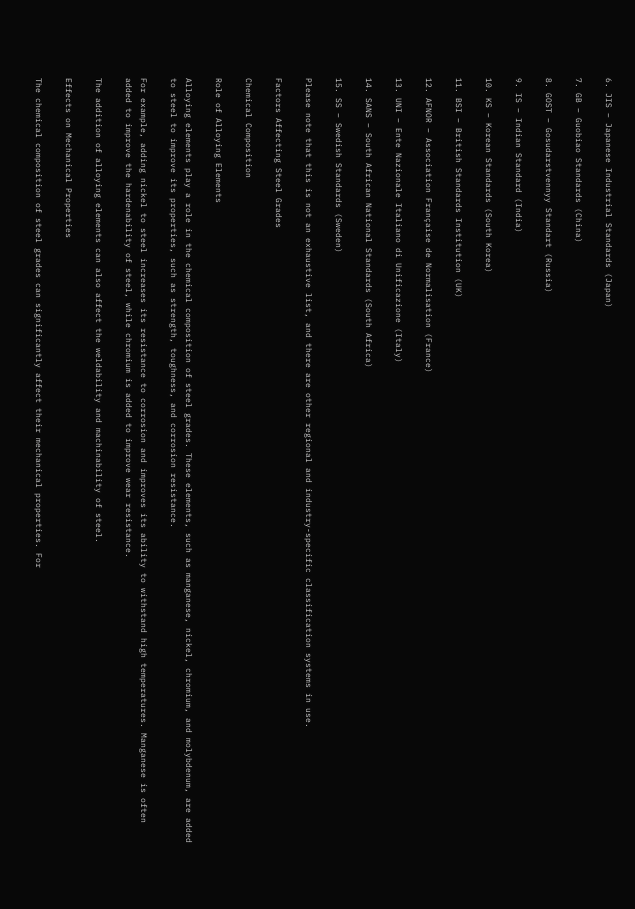6. JIS – Japanese Industrial Standards (Japan)

7. GB – Guobiao Standards (China)

8. GOST – Gosudarstvennyy Standart (Russia)

9. IS – Indian Standard (India)

10. KS – Korean Standards (South Korea)

11. BSI – British Standards Institution (UK)

12. AFNOR – Association Française de Normalisation (France)

13. UNI – Ente Nazionale Italiano di Unificazione (Italy)

14. SANS – South African National Standards (South Africa)

15. SS – Swedish Standards (Sweden)

Please note that this is not an exhaustive list, and there are other regional and industry-specific classification systems in use.

Factors Affecting Steel Grades

Chemical Composition

Role of Alloying Elements

Alloying elements play a role in the chemical composition of steel grades. These elements, such as manganese, nickel, chromium, and molybdenum, are added to steel to improve its properties, such as strength, toughness, and corrosion resistance.

For example, adding nickel to steel increases its resistance to corrosion and improves its ability to withstand high temperatures. Manganese is often added to improve the hardenability of steel, while chromium is added to improve wear resistance.

The addition of alloying elements can also affect the weldability and machinability of steel.

Effects on Mechanical Properties

The chemical composition of steel grades can significantly affect their mechanical properties. For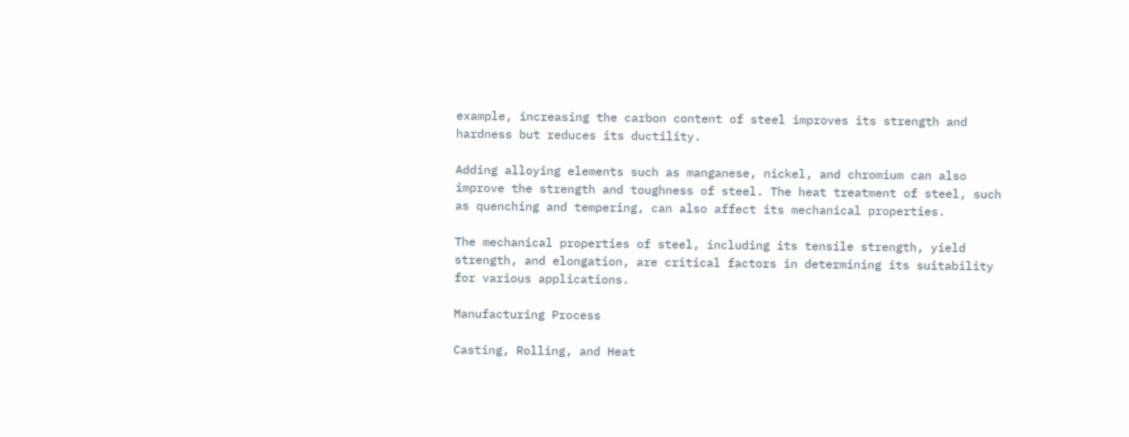example, increasing the carbon content of steel improves its strength and hardness but reduces its ductility.

Adding alloying elements such as manganese, nickel, and chromium can also improve the strength and toughness of steel. The heat treatment of steel, such as quenching and tempering, can also affect its mechanical properties.

The mechanical properties of steel, including its tensile strength, yield strength, and elongation, are critical factors in determining its suitability for various applications.

Manufacturing Process

Casting, Rolling, and Heat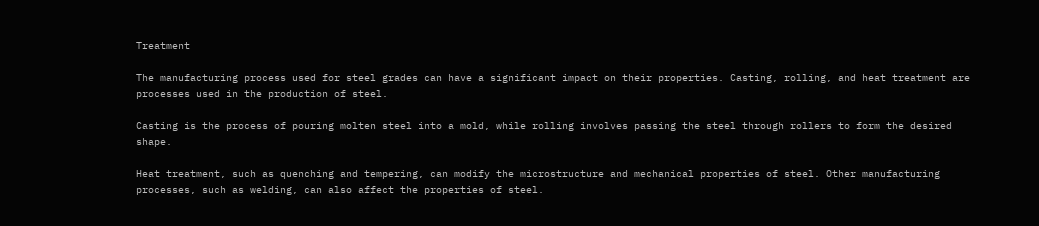Treatment

The manufacturing process used for steel grades can have a significant impact on their properties. Casting, rolling, and heat treatment are processes used in the production of steel.

Casting is the process of pouring molten steel into a mold, while rolling involves passing the steel through rollers to form the desired shape.

Heat treatment, such as quenching and tempering, can modify the microstructure and mechanical properties of steel. Other manufacturing processes, such as welding, can also affect the properties of steel.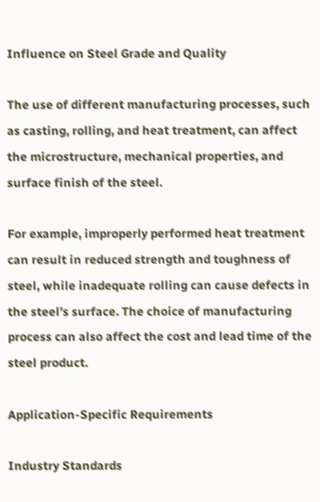Influence on Steel Grade and Quality

The use of different manufacturing processes, such as casting, rolling, and heat treatment, can affect the microstructure, mechanical properties, and surface finish of the steel.

For example, improperly performed heat treatment can result in reduced strength and toughness of steel, while inadequate rolling can cause defects in the steel’s surface. The choice of manufacturing process can also affect the cost and lead time of the steel product.

Application-Specific Requirements

Industry Standards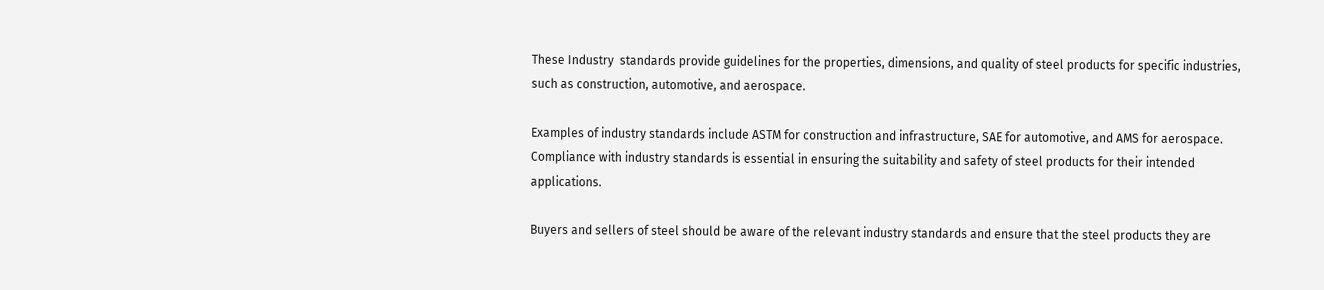These Industry  standards provide guidelines for the properties, dimensions, and quality of steel products for specific industries, such as construction, automotive, and aerospace.

Examples of industry standards include ASTM for construction and infrastructure, SAE for automotive, and AMS for aerospace. Compliance with industry standards is essential in ensuring the suitability and safety of steel products for their intended applications.

Buyers and sellers of steel should be aware of the relevant industry standards and ensure that the steel products they are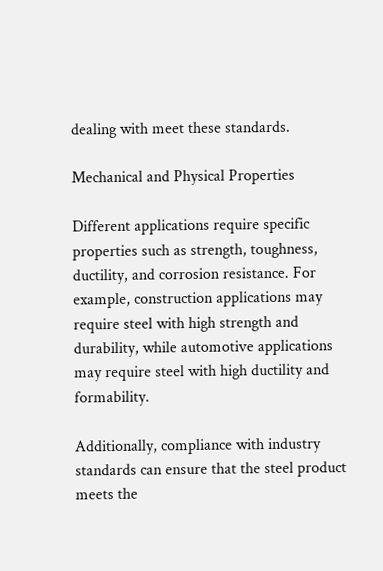dealing with meet these standards.

Mechanical and Physical Properties

Different applications require specific properties such as strength, toughness, ductility, and corrosion resistance. For example, construction applications may require steel with high strength and durability, while automotive applications may require steel with high ductility and formability.

Additionally, compliance with industry standards can ensure that the steel product meets the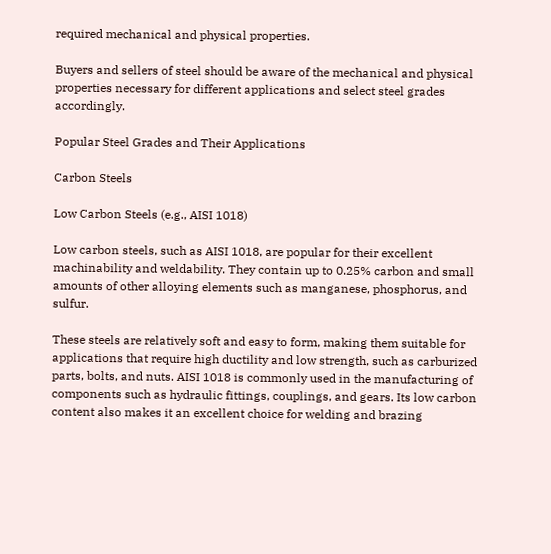required mechanical and physical properties.

Buyers and sellers of steel should be aware of the mechanical and physical properties necessary for different applications and select steel grades accordingly.

Popular Steel Grades and Their Applications

Carbon Steels

Low Carbon Steels (e.g., AISI 1018)

Low carbon steels, such as AISI 1018, are popular for their excellent machinability and weldability. They contain up to 0.25% carbon and small amounts of other alloying elements such as manganese, phosphorus, and sulfur.

These steels are relatively soft and easy to form, making them suitable for applications that require high ductility and low strength, such as carburized parts, bolts, and nuts. AISI 1018 is commonly used in the manufacturing of components such as hydraulic fittings, couplings, and gears. Its low carbon content also makes it an excellent choice for welding and brazing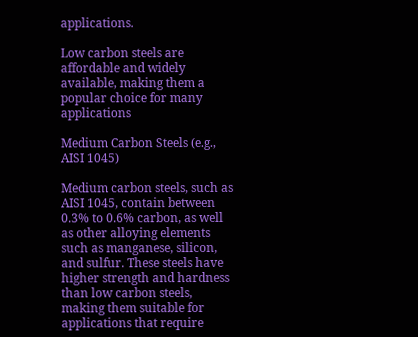applications.

Low carbon steels are affordable and widely available, making them a popular choice for many applications

Medium Carbon Steels (e.g., AISI 1045)

Medium carbon steels, such as AISI 1045, contain between 0.3% to 0.6% carbon, as well as other alloying elements such as manganese, silicon, and sulfur. These steels have higher strength and hardness than low carbon steels, making them suitable for applications that require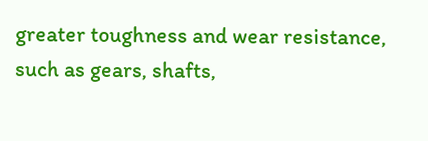greater toughness and wear resistance, such as gears, shafts,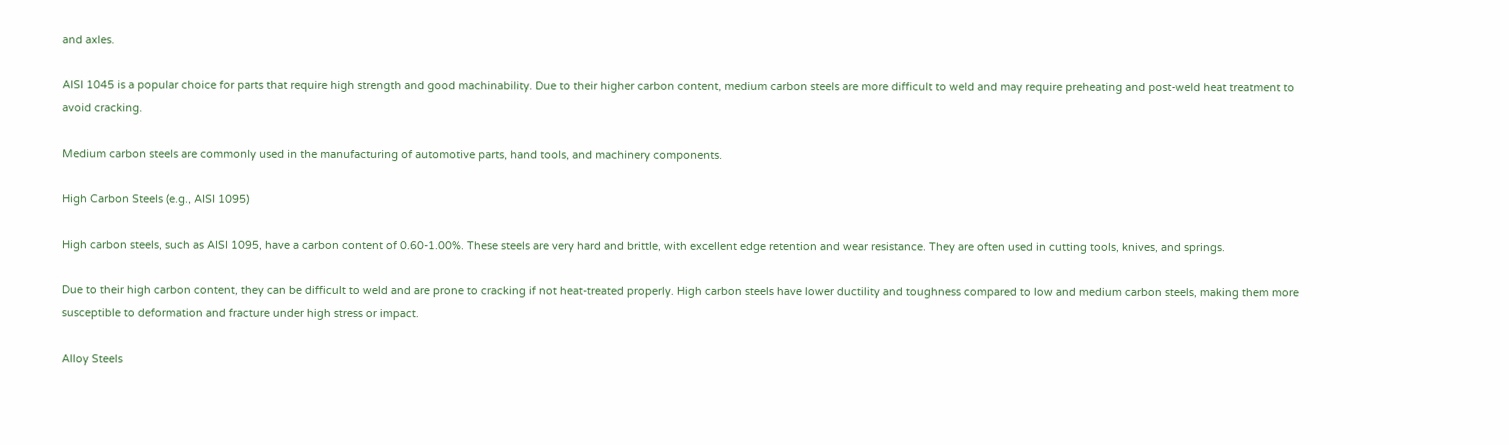and axles.

AISI 1045 is a popular choice for parts that require high strength and good machinability. Due to their higher carbon content, medium carbon steels are more difficult to weld and may require preheating and post-weld heat treatment to avoid cracking.

Medium carbon steels are commonly used in the manufacturing of automotive parts, hand tools, and machinery components.

High Carbon Steels (e.g., AISI 1095)

High carbon steels, such as AISI 1095, have a carbon content of 0.60-1.00%. These steels are very hard and brittle, with excellent edge retention and wear resistance. They are often used in cutting tools, knives, and springs.

Due to their high carbon content, they can be difficult to weld and are prone to cracking if not heat-treated properly. High carbon steels have lower ductility and toughness compared to low and medium carbon steels, making them more susceptible to deformation and fracture under high stress or impact.

Alloy Steels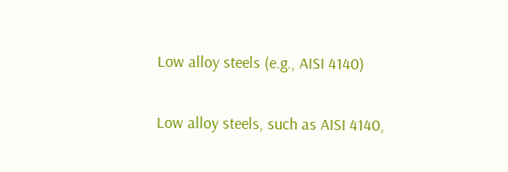Low alloy steels (e.g., AISI 4140)

Low alloy steels, such as AISI 4140,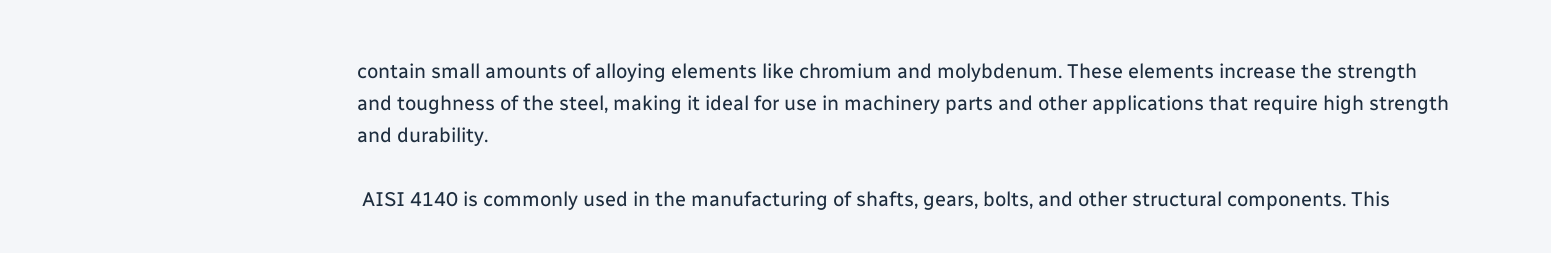contain small amounts of alloying elements like chromium and molybdenum. These elements increase the strength and toughness of the steel, making it ideal for use in machinery parts and other applications that require high strength and durability.

 AISI 4140 is commonly used in the manufacturing of shafts, gears, bolts, and other structural components. This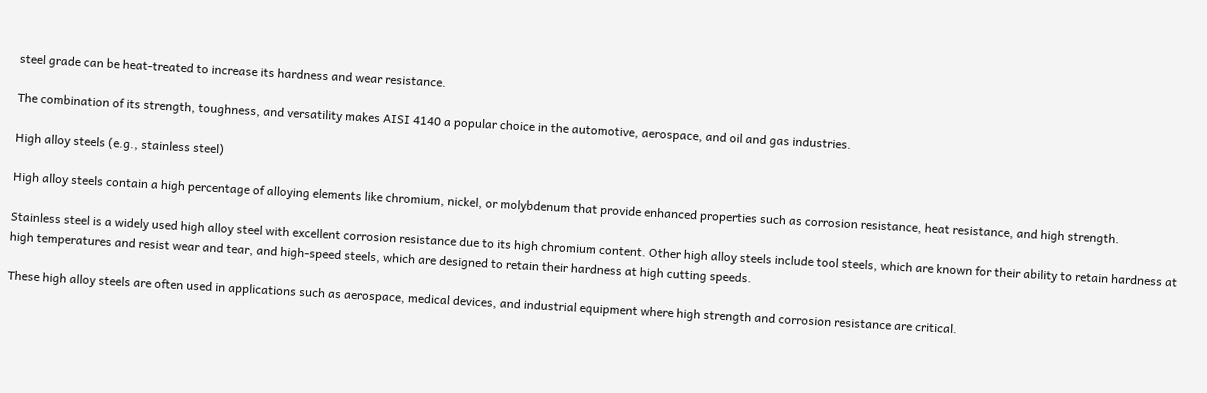steel grade can be heat-treated to increase its hardness and wear resistance.

The combination of its strength, toughness, and versatility makes AISI 4140 a popular choice in the automotive, aerospace, and oil and gas industries.

High alloy steels (e.g., stainless steel)

High alloy steels contain a high percentage of alloying elements like chromium, nickel, or molybdenum that provide enhanced properties such as corrosion resistance, heat resistance, and high strength.

Stainless steel is a widely used high alloy steel with excellent corrosion resistance due to its high chromium content. Other high alloy steels include tool steels, which are known for their ability to retain hardness at high temperatures and resist wear and tear, and high-speed steels, which are designed to retain their hardness at high cutting speeds.

These high alloy steels are often used in applications such as aerospace, medical devices, and industrial equipment where high strength and corrosion resistance are critical.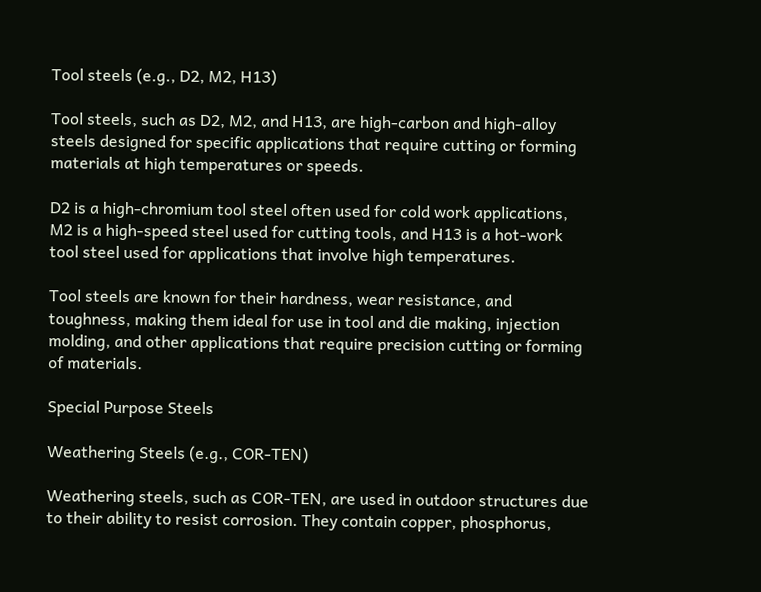Tool steels (e.g., D2, M2, H13)

Tool steels, such as D2, M2, and H13, are high-carbon and high-alloy steels designed for specific applications that require cutting or forming materials at high temperatures or speeds.

D2 is a high-chromium tool steel often used for cold work applications, M2 is a high-speed steel used for cutting tools, and H13 is a hot-work tool steel used for applications that involve high temperatures.

Tool steels are known for their hardness, wear resistance, and toughness, making them ideal for use in tool and die making, injection molding, and other applications that require precision cutting or forming of materials.

Special Purpose Steels

Weathering Steels (e.g., COR-TEN)

Weathering steels, such as COR-TEN, are used in outdoor structures due to their ability to resist corrosion. They contain copper, phosphorus,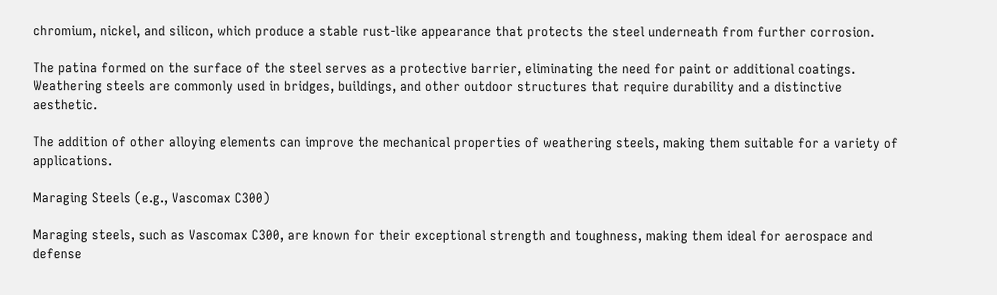chromium, nickel, and silicon, which produce a stable rust-like appearance that protects the steel underneath from further corrosion.

The patina formed on the surface of the steel serves as a protective barrier, eliminating the need for paint or additional coatings. Weathering steels are commonly used in bridges, buildings, and other outdoor structures that require durability and a distinctive aesthetic.

The addition of other alloying elements can improve the mechanical properties of weathering steels, making them suitable for a variety of applications.

Maraging Steels (e.g., Vascomax C300)

Maraging steels, such as Vascomax C300, are known for their exceptional strength and toughness, making them ideal for aerospace and defense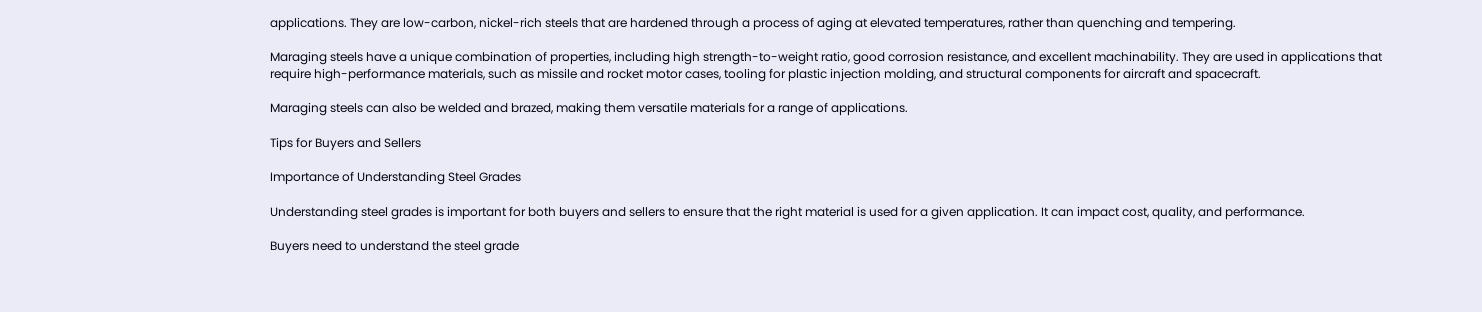applications. They are low-carbon, nickel-rich steels that are hardened through a process of aging at elevated temperatures, rather than quenching and tempering.

Maraging steels have a unique combination of properties, including high strength-to-weight ratio, good corrosion resistance, and excellent machinability. They are used in applications that require high-performance materials, such as missile and rocket motor cases, tooling for plastic injection molding, and structural components for aircraft and spacecraft.

Maraging steels can also be welded and brazed, making them versatile materials for a range of applications.

Tips for Buyers and Sellers

Importance of Understanding Steel Grades

Understanding steel grades is important for both buyers and sellers to ensure that the right material is used for a given application. It can impact cost, quality, and performance.

Buyers need to understand the steel grade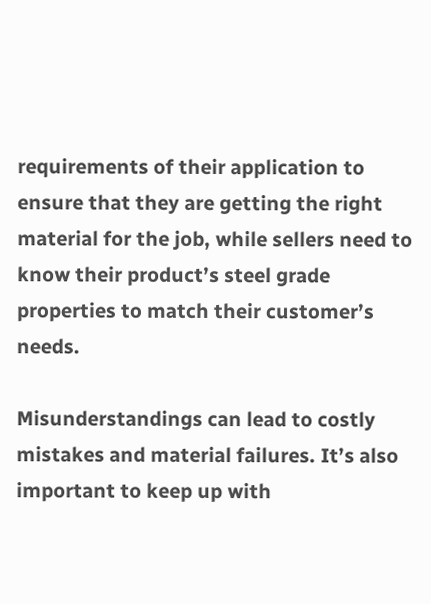requirements of their application to ensure that they are getting the right material for the job, while sellers need to know their product’s steel grade properties to match their customer’s needs.

Misunderstandings can lead to costly mistakes and material failures. It’s also important to keep up with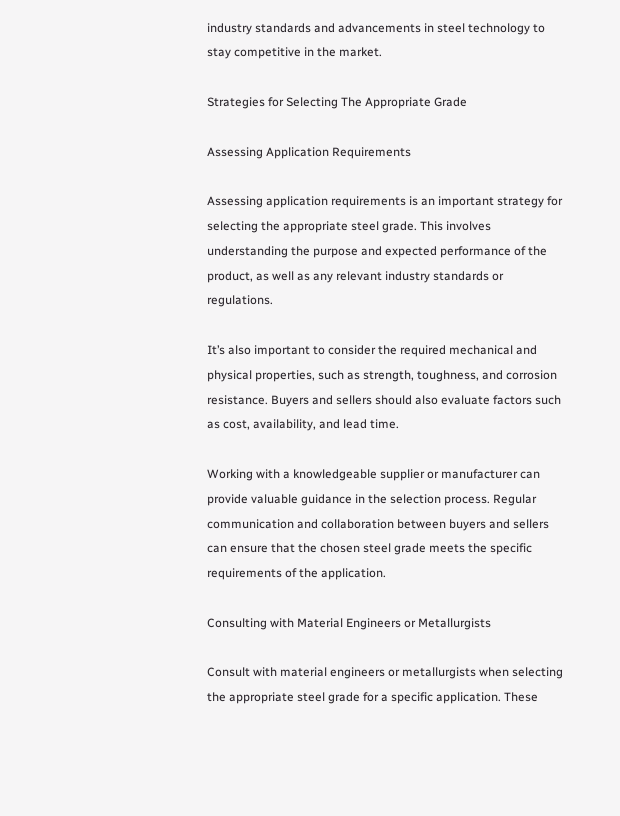industry standards and advancements in steel technology to stay competitive in the market.

Strategies for Selecting The Appropriate Grade

Assessing Application Requirements

Assessing application requirements is an important strategy for selecting the appropriate steel grade. This involves understanding the purpose and expected performance of the product, as well as any relevant industry standards or regulations.

It’s also important to consider the required mechanical and physical properties, such as strength, toughness, and corrosion resistance. Buyers and sellers should also evaluate factors such as cost, availability, and lead time.

Working with a knowledgeable supplier or manufacturer can provide valuable guidance in the selection process. Regular communication and collaboration between buyers and sellers can ensure that the chosen steel grade meets the specific requirements of the application.

Consulting with Material Engineers or Metallurgists

Consult with material engineers or metallurgists when selecting the appropriate steel grade for a specific application. These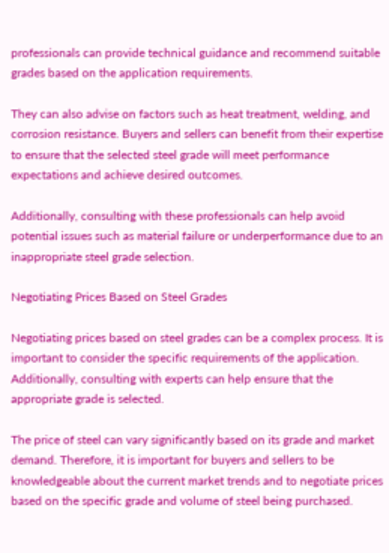professionals can provide technical guidance and recommend suitable grades based on the application requirements.

They can also advise on factors such as heat treatment, welding, and corrosion resistance. Buyers and sellers can benefit from their expertise to ensure that the selected steel grade will meet performance expectations and achieve desired outcomes.

Additionally, consulting with these professionals can help avoid potential issues such as material failure or underperformance due to an inappropriate steel grade selection.

Negotiating Prices Based on Steel Grades

Negotiating prices based on steel grades can be a complex process. It is important to consider the specific requirements of the application. Additionally, consulting with experts can help ensure that the appropriate grade is selected.

The price of steel can vary significantly based on its grade and market demand. Therefore, it is important for buyers and sellers to be knowledgeable about the current market trends and to negotiate prices based on the specific grade and volume of steel being purchased.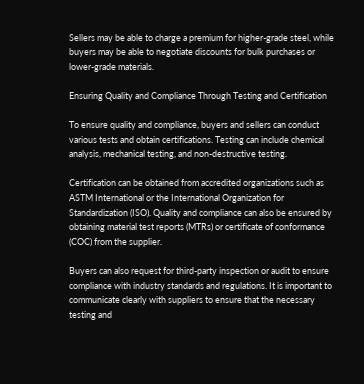Sellers may be able to charge a premium for higher-grade steel, while buyers may be able to negotiate discounts for bulk purchases or lower-grade materials.

Ensuring Quality and Compliance Through Testing and Certification

To ensure quality and compliance, buyers and sellers can conduct various tests and obtain certifications. Testing can include chemical analysis, mechanical testing, and non-destructive testing.

Certification can be obtained from accredited organizations such as ASTM International or the International Organization for Standardization (ISO). Quality and compliance can also be ensured by obtaining material test reports (MTRs) or certificate of conformance (COC) from the supplier.

Buyers can also request for third-party inspection or audit to ensure compliance with industry standards and regulations. It is important to communicate clearly with suppliers to ensure that the necessary testing and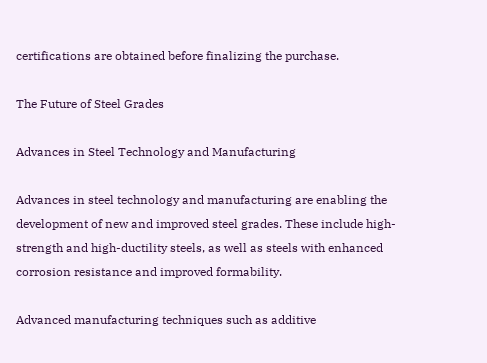certifications are obtained before finalizing the purchase.

The Future of Steel Grades

Advances in Steel Technology and Manufacturing

Advances in steel technology and manufacturing are enabling the development of new and improved steel grades. These include high-strength and high-ductility steels, as well as steels with enhanced corrosion resistance and improved formability.

Advanced manufacturing techniques such as additive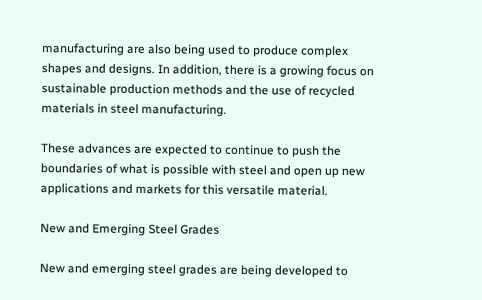manufacturing are also being used to produce complex shapes and designs. In addition, there is a growing focus on sustainable production methods and the use of recycled materials in steel manufacturing.

These advances are expected to continue to push the boundaries of what is possible with steel and open up new applications and markets for this versatile material.

New and Emerging Steel Grades

New and emerging steel grades are being developed to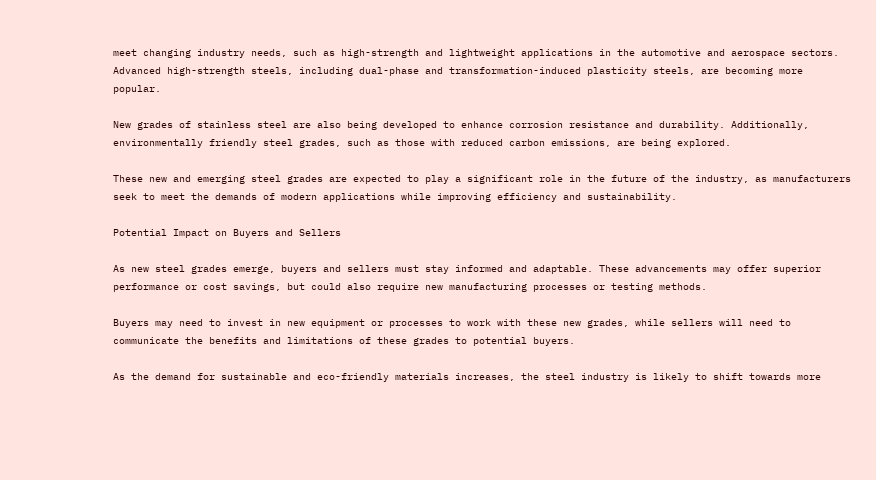meet changing industry needs, such as high-strength and lightweight applications in the automotive and aerospace sectors. Advanced high-strength steels, including dual-phase and transformation-induced plasticity steels, are becoming more popular.

New grades of stainless steel are also being developed to enhance corrosion resistance and durability. Additionally, environmentally friendly steel grades, such as those with reduced carbon emissions, are being explored.

These new and emerging steel grades are expected to play a significant role in the future of the industry, as manufacturers seek to meet the demands of modern applications while improving efficiency and sustainability.

Potential Impact on Buyers and Sellers

As new steel grades emerge, buyers and sellers must stay informed and adaptable. These advancements may offer superior performance or cost savings, but could also require new manufacturing processes or testing methods.

Buyers may need to invest in new equipment or processes to work with these new grades, while sellers will need to communicate the benefits and limitations of these grades to potential buyers.

As the demand for sustainable and eco-friendly materials increases, the steel industry is likely to shift towards more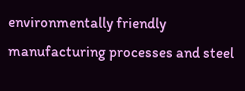environmentally friendly manufacturing processes and steel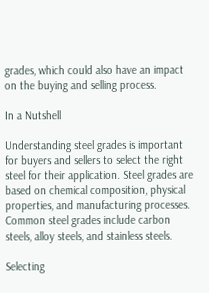grades, which could also have an impact on the buying and selling process.

In a Nutshell

Understanding steel grades is important for buyers and sellers to select the right steel for their application. Steel grades are based on chemical composition, physical properties, and manufacturing processes. Common steel grades include carbon steels, alloy steels, and stainless steels.

Selecting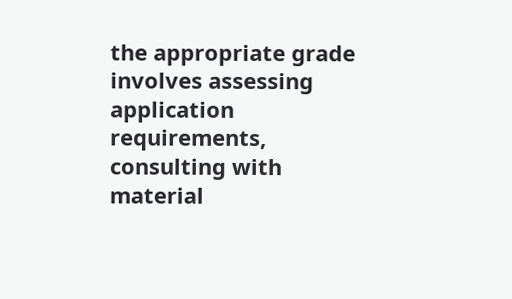the appropriate grade involves assessing application requirements, consulting with material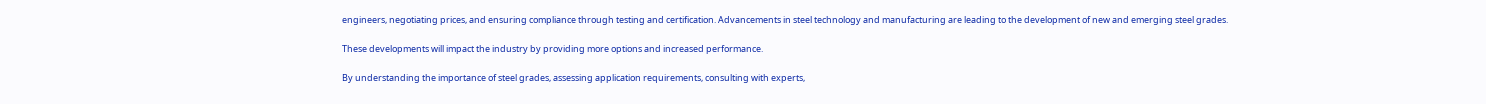engineers, negotiating prices, and ensuring compliance through testing and certification. Advancements in steel technology and manufacturing are leading to the development of new and emerging steel grades.

These developments will impact the industry by providing more options and increased performance.

By understanding the importance of steel grades, assessing application requirements, consulting with experts,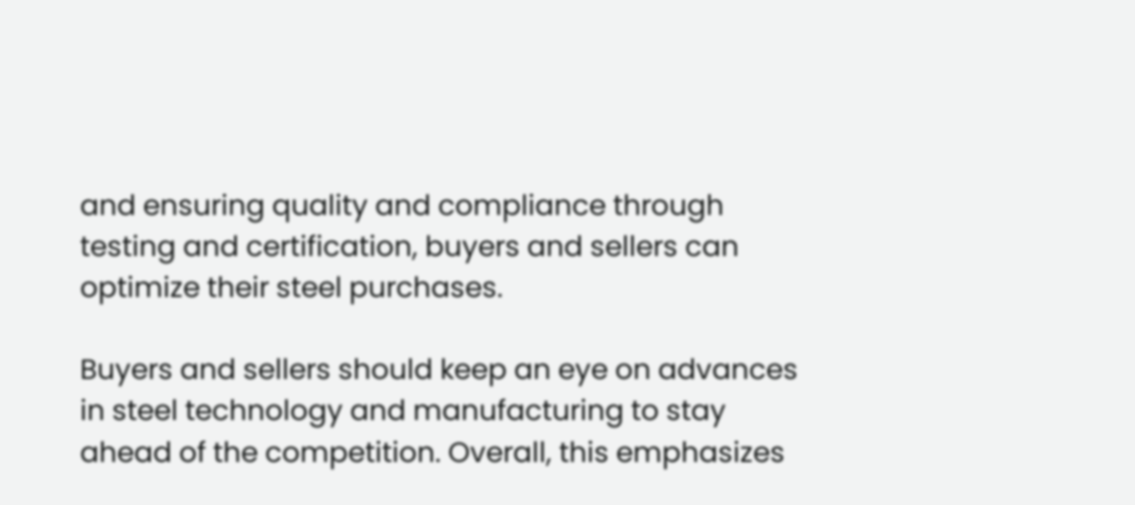and ensuring quality and compliance through testing and certification, buyers and sellers can optimize their steel purchases.

Buyers and sellers should keep an eye on advances in steel technology and manufacturing to stay ahead of the competition. Overall, this emphasizes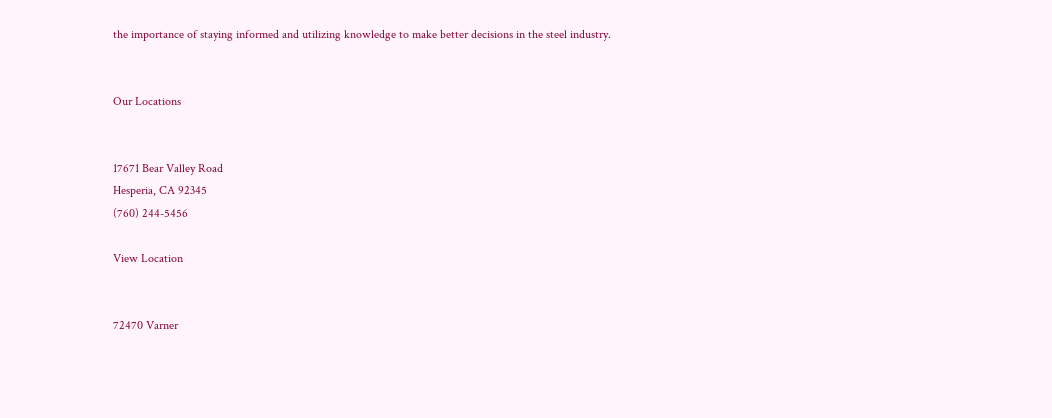the importance of staying informed and utilizing knowledge to make better decisions in the steel industry.


Our Locations


17671 Bear Valley Road
Hesperia, CA 92345
(760) 244-5456

View Location


72470 Varner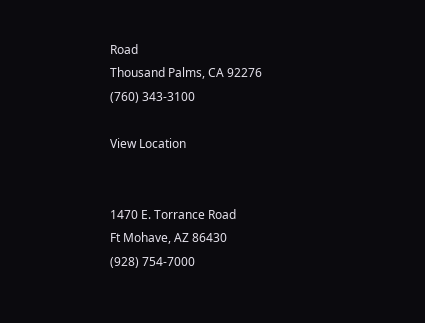Road
Thousand Palms, CA 92276
(760) 343-3100

View Location


1470 E. Torrance Road
Ft Mohave, AZ 86430
(928) 754-7000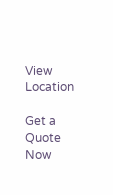View Location

Get a Quote Now